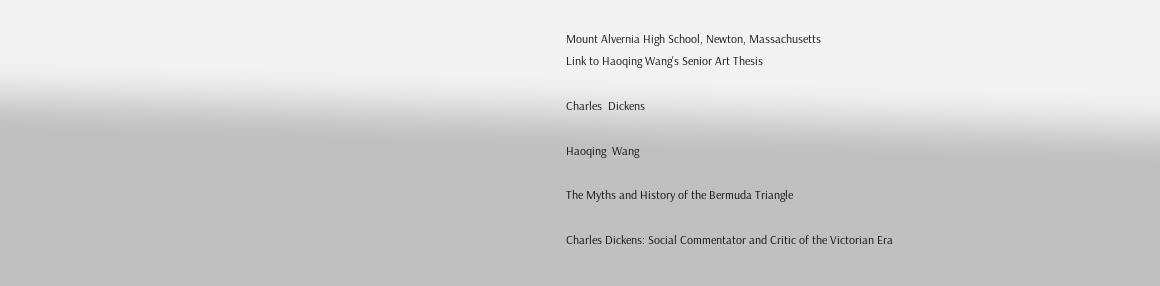Mount Alvernia High School, Newton, Massachusetts
Link to Haoqing Wang's Senior Art Thesis

Charles  Dickens

Haoqing  Wang

The Myths and History of the Bermuda Triangle

Charles Dickens: Social Commentator and Critic of the Victorian Era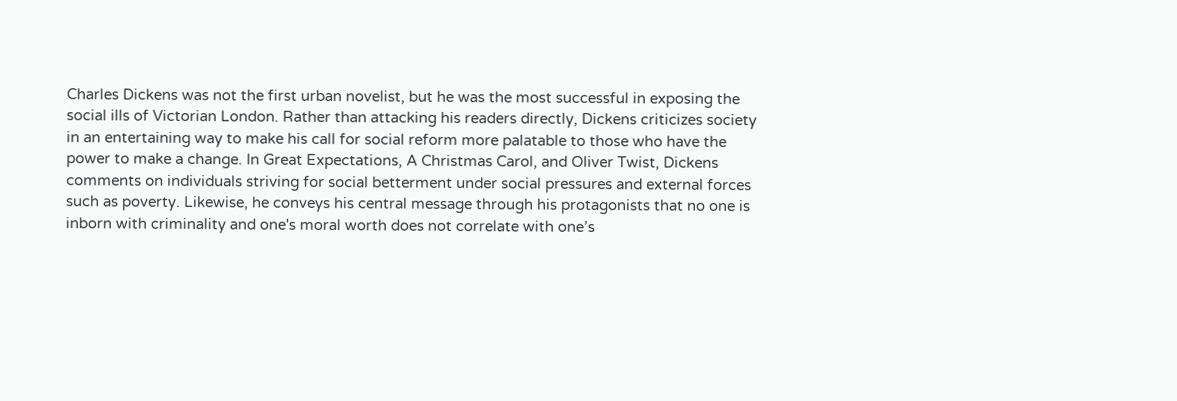Charles Dickens was not the first urban novelist, but he was the most successful in exposing the social ills of Victorian London. Rather than attacking his readers directly, Dickens criticizes society in an entertaining way to make his call for social reform more palatable to those who have the power to make a change. In Great Expectations, A Christmas Carol, and Oliver Twist, Dickens comments on individuals striving for social betterment under social pressures and external forces such as poverty. Likewise, he conveys his central message through his protagonists that no one is inborn with criminality and one's moral worth does not correlate with one’s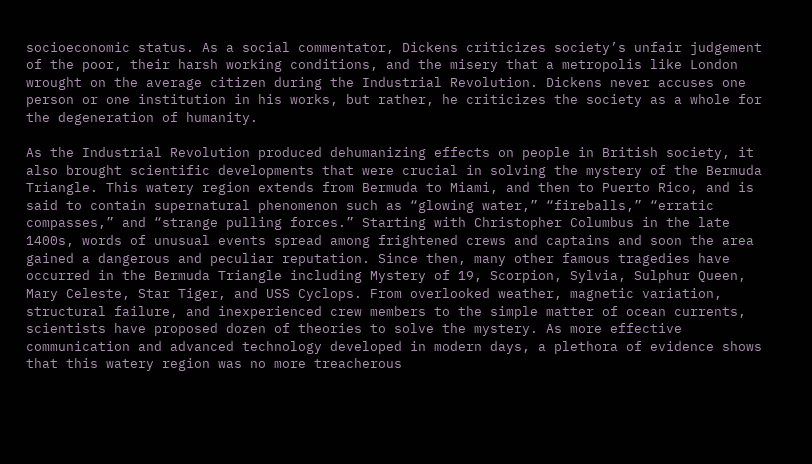socioeconomic status. As a social commentator, Dickens criticizes society’s unfair judgement of the poor, their harsh working conditions, and the misery that a metropolis like London wrought on the average citizen during the Industrial Revolution. Dickens never accuses one person or one institution in his works, but rather, he criticizes the society as a whole for the degeneration of humanity.

As the Industrial Revolution produced dehumanizing effects on people in British society, it also brought scientific developments that were crucial in solving the mystery of the Bermuda Triangle. This watery region extends from Bermuda to Miami, and then to Puerto Rico, and is said to contain supernatural phenomenon such as “glowing water,” “fireballs,” “erratic compasses,” and “strange pulling forces.” Starting with Christopher Columbus in the late 1400s, words of unusual events spread among frightened crews and captains and soon the area gained a dangerous and peculiar reputation. Since then, many other famous tragedies have occurred in the Bermuda Triangle including Mystery of 19, Scorpion, Sylvia, Sulphur Queen, Mary Celeste, Star Tiger, and USS Cyclops. From overlooked weather, magnetic variation, structural failure, and inexperienced crew members to the simple matter of ocean currents, scientists have proposed dozen of theories to solve the mystery. As more effective communication and advanced technology developed in modern days, a plethora of evidence shows that this watery region was no more treacherous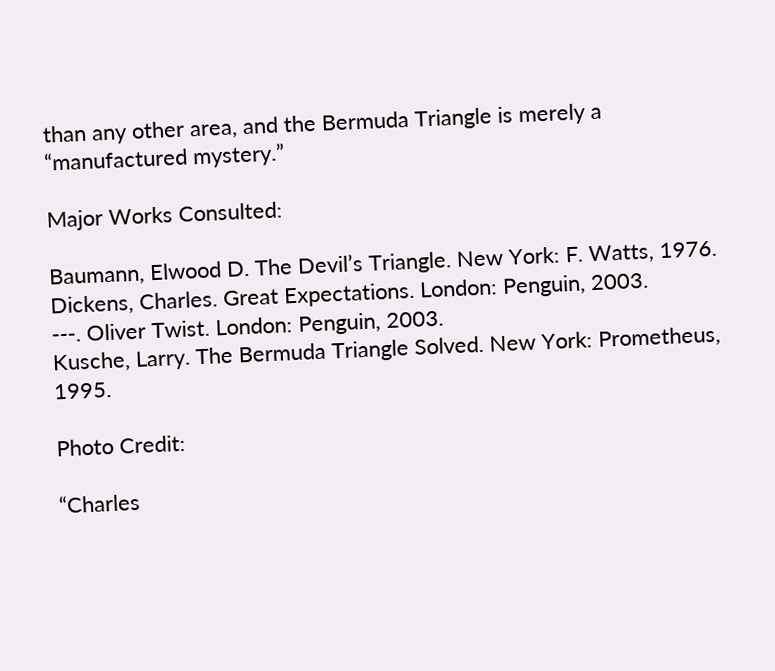than any other area, and the Bermuda Triangle is merely a “manufactured mystery.”

Major Works Consulted:

Baumann, Elwood D. The Devil’s Triangle. New York: F. Watts, 1976. Dickens, Charles. Great Expectations. London: Penguin, 2003.
---. Oliver Twist. London: Penguin, 2003.
Kusche, Larry. The Bermuda Triangle Solved. New York: Prometheus, 1995.

Photo Credit:

“Charles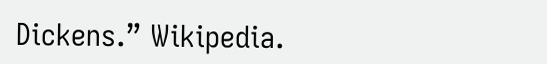Dickens.” Wikipedia.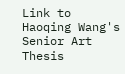Link to Haoqing Wang's Senior Art Thesis